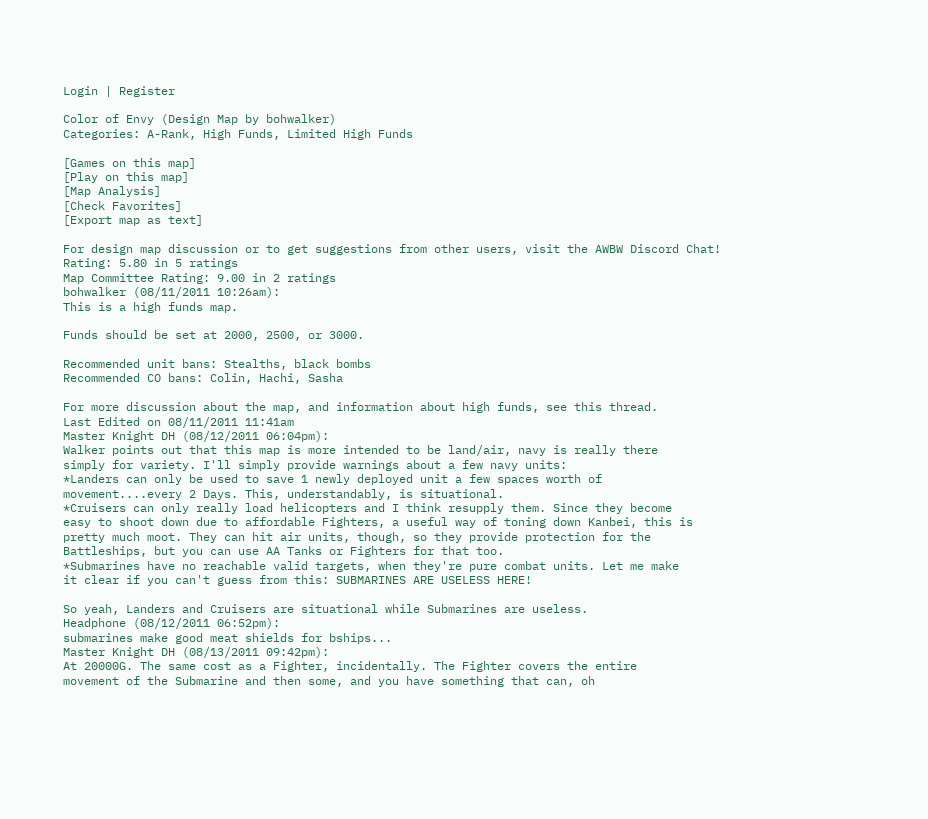Login | Register

Color of Envy (Design Map by bohwalker)
Categories: A-Rank, High Funds, Limited High Funds

[Games on this map]
[Play on this map]
[Map Analysis]
[Check Favorites]
[Export map as text]

For design map discussion or to get suggestions from other users, visit the AWBW Discord Chat!
Rating: 5.80 in 5 ratings
Map Committee Rating: 9.00 in 2 ratings
bohwalker (08/11/2011 10:26am):
This is a high funds map.

Funds should be set at 2000, 2500, or 3000.

Recommended unit bans: Stealths, black bombs
Recommended CO bans: Colin, Hachi, Sasha

For more discussion about the map, and information about high funds, see this thread.
Last Edited on 08/11/2011 11:41am
Master Knight DH (08/12/2011 06:04pm):
Walker points out that this map is more intended to be land/air, navy is really there
simply for variety. I'll simply provide warnings about a few navy units:
*Landers can only be used to save 1 newly deployed unit a few spaces worth of
movement....every 2 Days. This, understandably, is situational.
*Cruisers can only really load helicopters and I think resupply them. Since they become
easy to shoot down due to affordable Fighters, a useful way of toning down Kanbei, this is
pretty much moot. They can hit air units, though, so they provide protection for the
Battleships, but you can use AA Tanks or Fighters for that too.
*Submarines have no reachable valid targets, when they're pure combat units. Let me make
it clear if you can't guess from this: SUBMARINES ARE USELESS HERE!

So yeah, Landers and Cruisers are situational while Submarines are useless.
Headphone (08/12/2011 06:52pm):
submarines make good meat shields for bships...
Master Knight DH (08/13/2011 09:42pm):
At 20000G. The same cost as a Fighter, incidentally. The Fighter covers the entire
movement of the Submarine and then some, and you have something that can, oh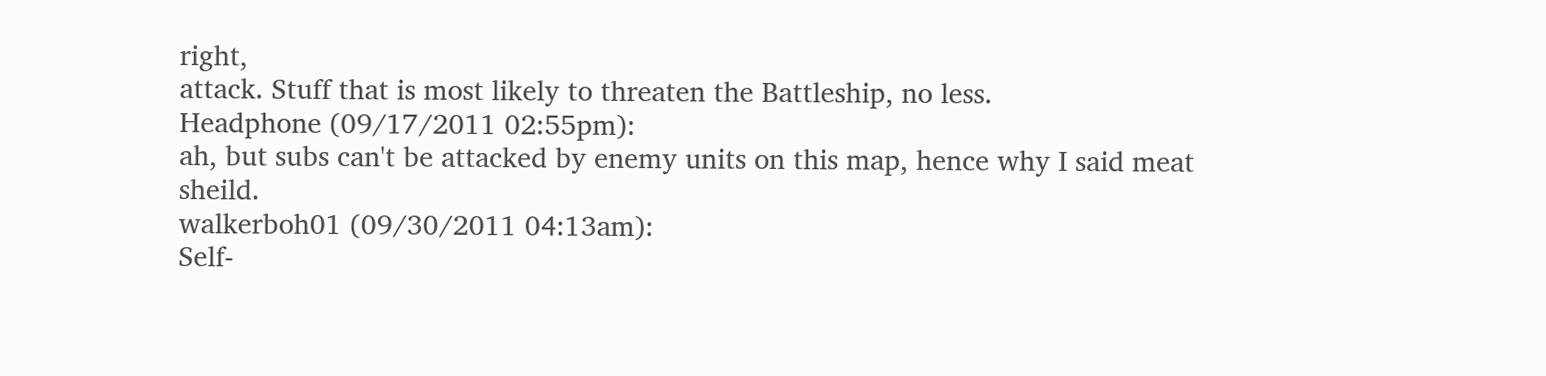right,
attack. Stuff that is most likely to threaten the Battleship, no less.
Headphone (09/17/2011 02:55pm):
ah, but subs can't be attacked by enemy units on this map, hence why I said meat sheild.
walkerboh01 (09/30/2011 04:13am):
Self-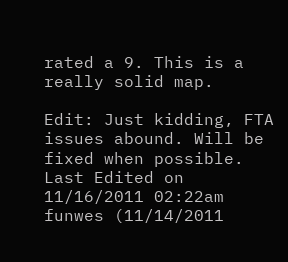rated a 9. This is a really solid map.

Edit: Just kidding, FTA issues abound. Will be fixed when possible.
Last Edited on 11/16/2011 02:22am
funwes (11/14/2011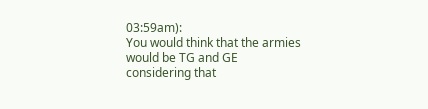03:59am):
You would think that the armies would be TG and GE considering that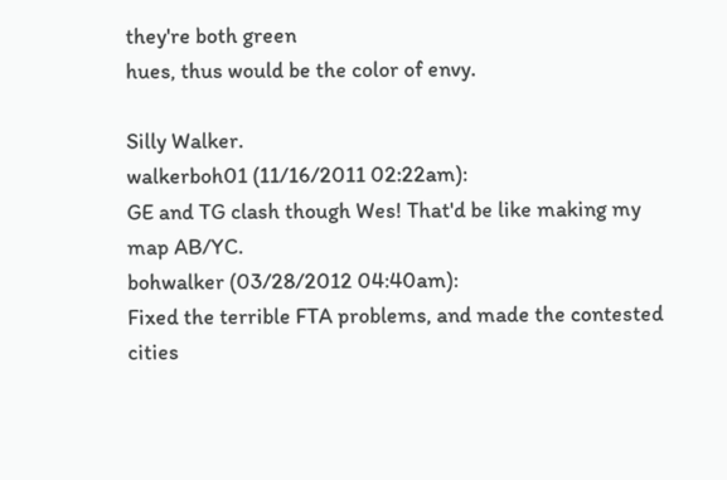they're both green
hues, thus would be the color of envy.

Silly Walker.
walkerboh01 (11/16/2011 02:22am):
GE and TG clash though Wes! That'd be like making my map AB/YC.
bohwalker (03/28/2012 04:40am):
Fixed the terrible FTA problems, and made the contested cities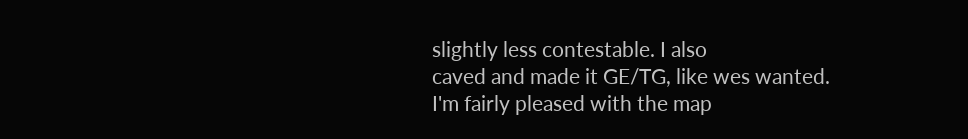slightly less contestable. I also
caved and made it GE/TG, like wes wanted. I'm fairly pleased with the map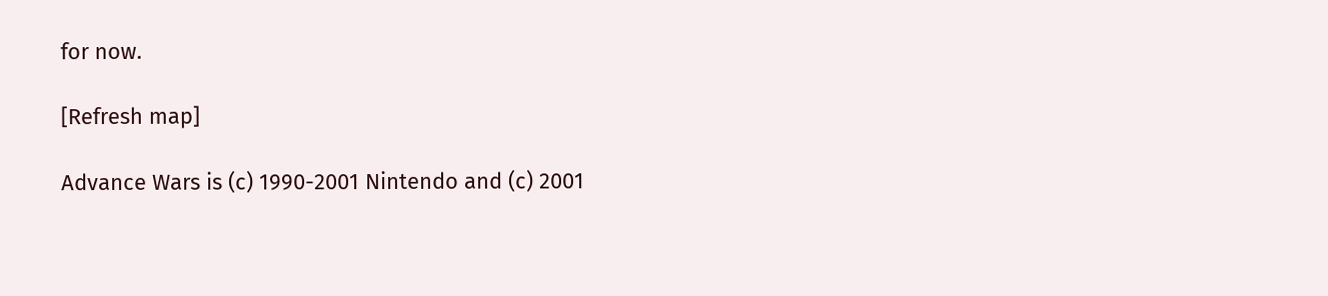for now.

[Refresh map]

Advance Wars is (c) 1990-2001 Nintendo and (c) 2001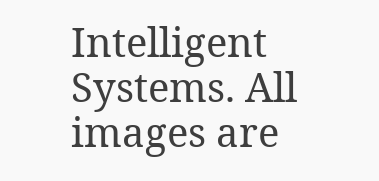Intelligent Systems. All images are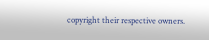copyright their respective owners.